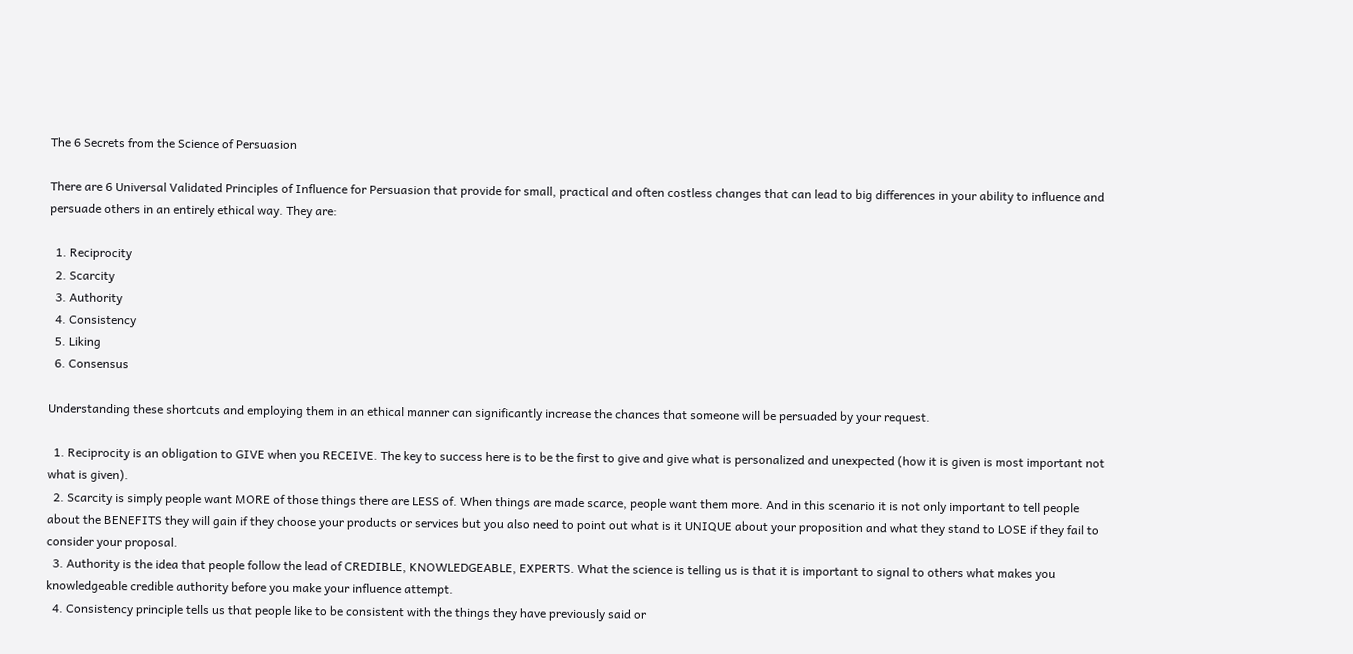The 6 Secrets from the Science of Persuasion

There are 6 Universal Validated Principles of Influence for Persuasion that provide for small, practical and often costless changes that can lead to big differences in your ability to influence and persuade others in an entirely ethical way. They are:

  1. Reciprocity
  2. Scarcity
  3. Authority
  4. Consistency
  5. Liking
  6. Consensus

Understanding these shortcuts and employing them in an ethical manner can significantly increase the chances that someone will be persuaded by your request.

  1. Reciprocity is an obligation to GIVE when you RECEIVE. The key to success here is to be the first to give and give what is personalized and unexpected (how it is given is most important not what is given).
  2. Scarcity is simply people want MORE of those things there are LESS of. When things are made scarce, people want them more. And in this scenario it is not only important to tell people about the BENEFITS they will gain if they choose your products or services but you also need to point out what is it UNIQUE about your proposition and what they stand to LOSE if they fail to consider your proposal.
  3. Authority is the idea that people follow the lead of CREDIBLE, KNOWLEDGEABLE, EXPERTS. What the science is telling us is that it is important to signal to others what makes you knowledgeable credible authority before you make your influence attempt.
  4. Consistency principle tells us that people like to be consistent with the things they have previously said or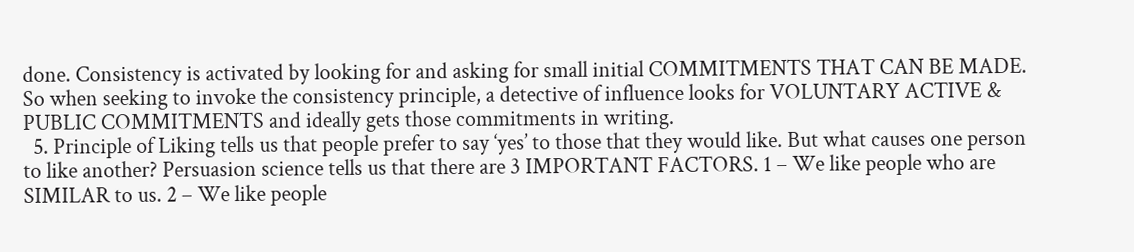done. Consistency is activated by looking for and asking for small initial COMMITMENTS THAT CAN BE MADE. So when seeking to invoke the consistency principle, a detective of influence looks for VOLUNTARY ACTIVE & PUBLIC COMMITMENTS and ideally gets those commitments in writing.
  5. Principle of Liking tells us that people prefer to say ‘yes’ to those that they would like. But what causes one person to like another? Persuasion science tells us that there are 3 IMPORTANT FACTORS. 1 – We like people who are SIMILAR to us. 2 – We like people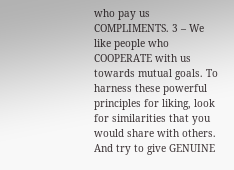who pay us COMPLIMENTS. 3 – We like people who COOPERATE with us towards mutual goals. To harness these powerful principles for liking, look for similarities that you would share with others. And try to give GENUINE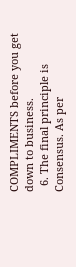COMPLIMENTS before you get down to business.
  6. The final principle is Consensus. As per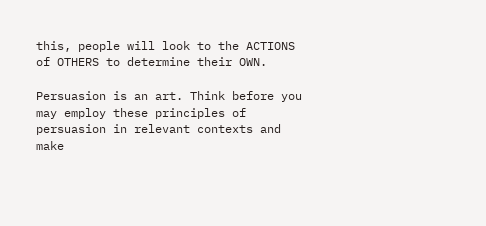this, people will look to the ACTIONS of OTHERS to determine their OWN.

Persuasion is an art. Think before you may employ these principles of persuasion in relevant contexts and make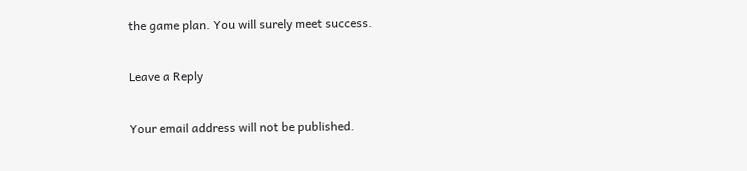the game plan. You will surely meet success.

Leave a Reply

Your email address will not be published.